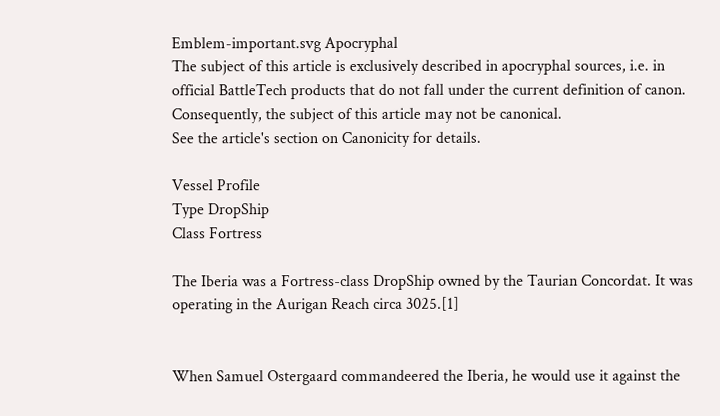Emblem-important.svg Apocryphal
The subject of this article is exclusively described in apocryphal sources, i.e. in official BattleTech products that do not fall under the current definition of canon. Consequently, the subject of this article may not be canonical.
See the article's section on Canonicity for details.

Vessel Profile
Type DropShip
Class Fortress

The Iberia was a Fortress-class DropShip owned by the Taurian Concordat. It was operating in the Aurigan Reach circa 3025.[1]


When Samuel Ostergaard commandeered the Iberia, he would use it against the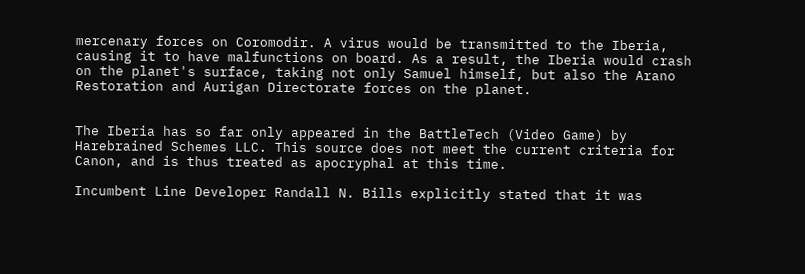mercenary forces on Coromodir. A virus would be transmitted to the Iberia, causing it to have malfunctions on board. As a result, the Iberia would crash on the planet's surface, taking not only Samuel himself, but also the Arano Restoration and Aurigan Directorate forces on the planet.


The Iberia has so far only appeared in the BattleTech (Video Game) by Harebrained Schemes LLC. This source does not meet the current criteria for Canon, and is thus treated as apocryphal at this time.

Incumbent Line Developer Randall N. Bills explicitly stated that it was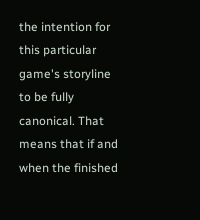the intention for this particular game's storyline to be fully canonical. That means that if and when the finished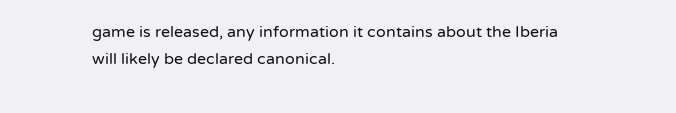game is released, any information it contains about the Iberia will likely be declared canonical.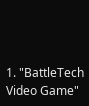1. "BattleTech Video Game"